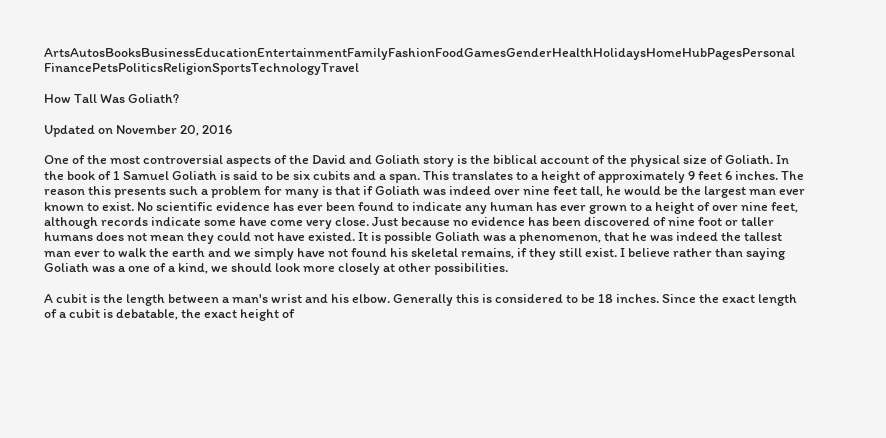ArtsAutosBooksBusinessEducationEntertainmentFamilyFashionFoodGamesGenderHealthHolidaysHomeHubPagesPersonal FinancePetsPoliticsReligionSportsTechnologyTravel

How Tall Was Goliath?

Updated on November 20, 2016

One of the most controversial aspects of the David and Goliath story is the biblical account of the physical size of Goliath. In the book of 1 Samuel Goliath is said to be six cubits and a span. This translates to a height of approximately 9 feet 6 inches. The reason this presents such a problem for many is that if Goliath was indeed over nine feet tall, he would be the largest man ever known to exist. No scientific evidence has ever been found to indicate any human has ever grown to a height of over nine feet, although records indicate some have come very close. Just because no evidence has been discovered of nine foot or taller humans does not mean they could not have existed. It is possible Goliath was a phenomenon, that he was indeed the tallest man ever to walk the earth and we simply have not found his skeletal remains, if they still exist. I believe rather than saying Goliath was a one of a kind, we should look more closely at other possibilities.

A cubit is the length between a man's wrist and his elbow. Generally this is considered to be 18 inches. Since the exact length of a cubit is debatable, the exact height of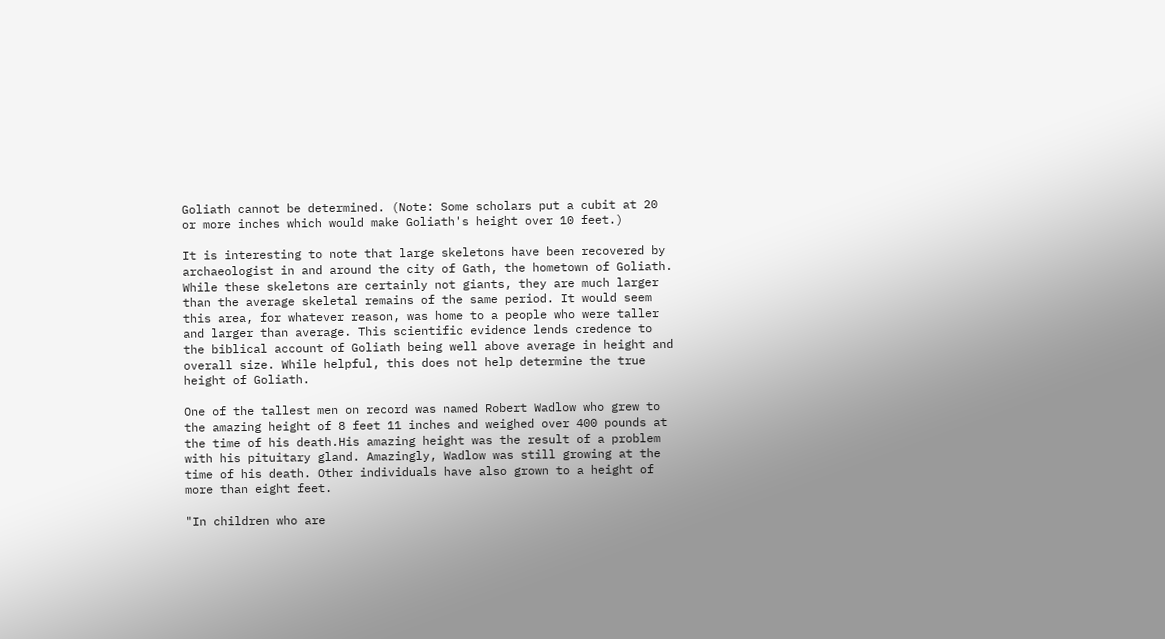Goliath cannot be determined. (Note: Some scholars put a cubit at 20 or more inches which would make Goliath's height over 10 feet.)

It is interesting to note that large skeletons have been recovered by archaeologist in and around the city of Gath, the hometown of Goliath. While these skeletons are certainly not giants, they are much larger than the average skeletal remains of the same period. It would seem this area, for whatever reason, was home to a people who were taller and larger than average. This scientific evidence lends credence to the biblical account of Goliath being well above average in height and overall size. While helpful, this does not help determine the true height of Goliath.

One of the tallest men on record was named Robert Wadlow who grew to the amazing height of 8 feet 11 inches and weighed over 400 pounds at the time of his death.His amazing height was the result of a problem with his pituitary gland. Amazingly, Wadlow was still growing at the time of his death. Other individuals have also grown to a height of more than eight feet.

"In children who are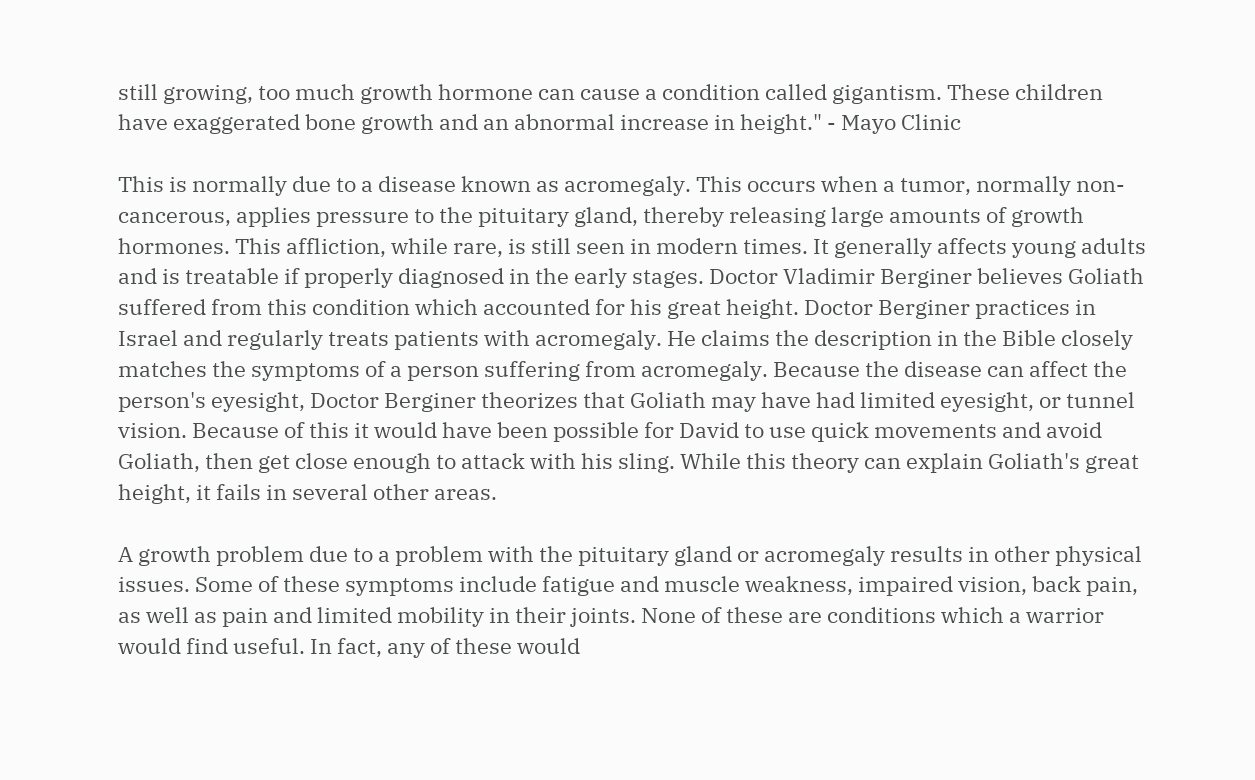still growing, too much growth hormone can cause a condition called gigantism. These children have exaggerated bone growth and an abnormal increase in height." - Mayo Clinic

This is normally due to a disease known as acromegaly. This occurs when a tumor, normally non-cancerous, applies pressure to the pituitary gland, thereby releasing large amounts of growth hormones. This affliction, while rare, is still seen in modern times. It generally affects young adults and is treatable if properly diagnosed in the early stages. Doctor Vladimir Berginer believes Goliath suffered from this condition which accounted for his great height. Doctor Berginer practices in Israel and regularly treats patients with acromegaly. He claims the description in the Bible closely matches the symptoms of a person suffering from acromegaly. Because the disease can affect the person's eyesight, Doctor Berginer theorizes that Goliath may have had limited eyesight, or tunnel vision. Because of this it would have been possible for David to use quick movements and avoid Goliath, then get close enough to attack with his sling. While this theory can explain Goliath's great height, it fails in several other areas.

A growth problem due to a problem with the pituitary gland or acromegaly results in other physical issues. Some of these symptoms include fatigue and muscle weakness, impaired vision, back pain, as well as pain and limited mobility in their joints. None of these are conditions which a warrior would find useful. In fact, any of these would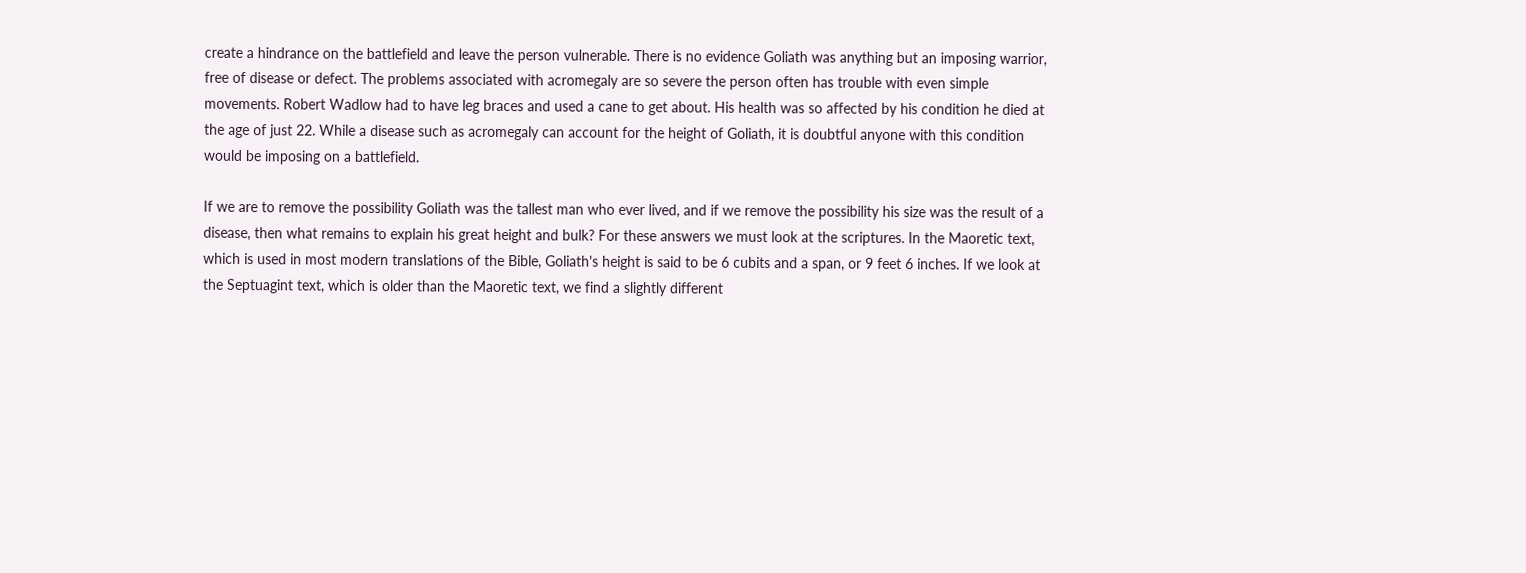create a hindrance on the battlefield and leave the person vulnerable. There is no evidence Goliath was anything but an imposing warrior, free of disease or defect. The problems associated with acromegaly are so severe the person often has trouble with even simple movements. Robert Wadlow had to have leg braces and used a cane to get about. His health was so affected by his condition he died at the age of just 22. While a disease such as acromegaly can account for the height of Goliath, it is doubtful anyone with this condition would be imposing on a battlefield.

If we are to remove the possibility Goliath was the tallest man who ever lived, and if we remove the possibility his size was the result of a disease, then what remains to explain his great height and bulk? For these answers we must look at the scriptures. In the Maoretic text, which is used in most modern translations of the Bible, Goliath's height is said to be 6 cubits and a span, or 9 feet 6 inches. If we look at the Septuagint text, which is older than the Maoretic text, we find a slightly different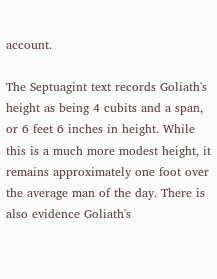account.

The Septuagint text records Goliath's height as being 4 cubits and a span, or 6 feet 6 inches in height. While this is a much more modest height, it remains approximately one foot over the average man of the day. There is also evidence Goliath's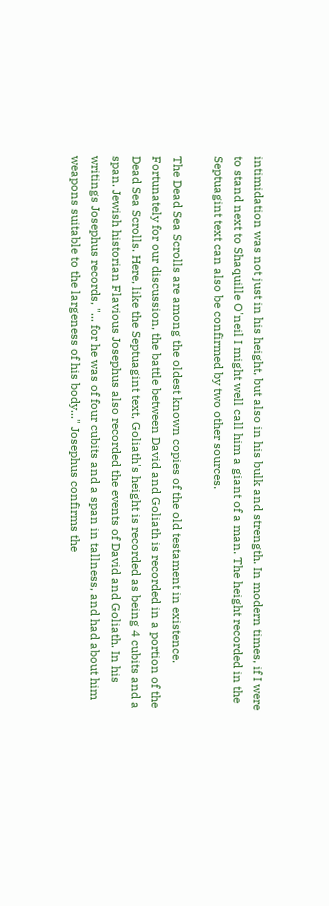intimidation was not just in his height, but also in his bulk and strength. In modern times, if I were to stand next to Shaquille O'neil I might well call him a giant of a man. The height recorded in the Septuagint text can also be confirmed by two other sources.

The Dead Sea Scrolls are among the oldest known copies of the old testament in existence. Fortunately for our discussion, the battle between David and Goliath is recorded in a portion of the Dead Sea Scrolls. Here, like the Septuagint text, Goliath's height is recorded as being 4 cubits and a span. Jewish historian Flavious Josephus also recorded the events of David and Goliath. In his writings Josephus records, "... for he was of four cubits and a span in tallness, and had about him weapons suitable to the largeness of his body..." Josephus confirms the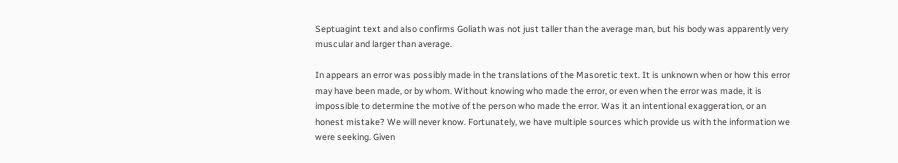Septuagint text and also confirms Goliath was not just taller than the average man, but his body was apparently very muscular and larger than average.

In appears an error was possibly made in the translations of the Masoretic text. It is unknown when or how this error may have been made, or by whom. Without knowing who made the error, or even when the error was made, it is impossible to determine the motive of the person who made the error. Was it an intentional exaggeration, or an honest mistake? We will never know. Fortunately, we have multiple sources which provide us with the information we were seeking. Given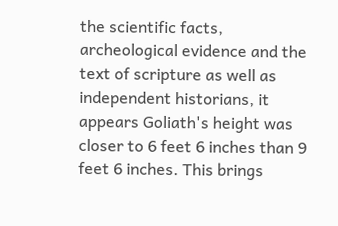the scientific facts, archeological evidence and the text of scripture as well as independent historians, it appears Goliath's height was closer to 6 feet 6 inches than 9 feet 6 inches. This brings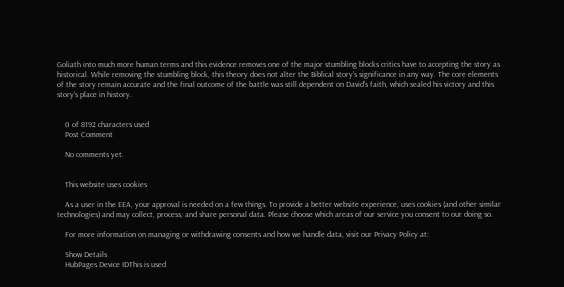Goliath into much more human terms and this evidence removes one of the major stumbling blocks critics have to accepting the story as historical. While removing the stumbling block, this theory does not alter the Biblical story's significance in any way. The core elements of the story remain accurate and the final outcome of the battle was still dependent on David's faith, which sealed his victory and this story's place in history.


    0 of 8192 characters used
    Post Comment

    No comments yet.


    This website uses cookies

    As a user in the EEA, your approval is needed on a few things. To provide a better website experience, uses cookies (and other similar technologies) and may collect, process, and share personal data. Please choose which areas of our service you consent to our doing so.

    For more information on managing or withdrawing consents and how we handle data, visit our Privacy Policy at:

    Show Details
    HubPages Device IDThis is used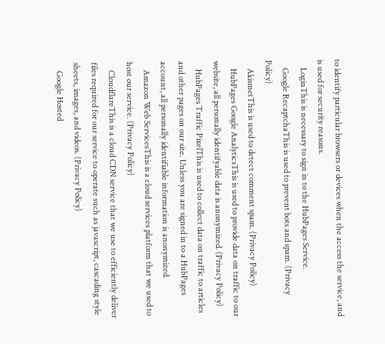to identify particular browsers or devices when the access the service, and is used for security reasons.
    LoginThis is necessary to sign in to the HubPages Service.
    Google RecaptchaThis is used to prevent bots and spam. (Privacy Policy)
    AkismetThis is used to detect comment spam. (Privacy Policy)
    HubPages Google AnalyticsThis is used to provide data on traffic to our website, all personally identifyable data is anonymized. (Privacy Policy)
    HubPages Traffic PixelThis is used to collect data on traffic to articles and other pages on our site. Unless you are signed in to a HubPages account, all personally identifiable information is anonymized.
    Amazon Web ServicesThis is a cloud services platform that we used to host our service. (Privacy Policy)
    CloudflareThis is a cloud CDN service that we use to efficiently deliver files required for our service to operate such as javascript, cascading style sheets, images, and videos. (Privacy Policy)
    Google Hosted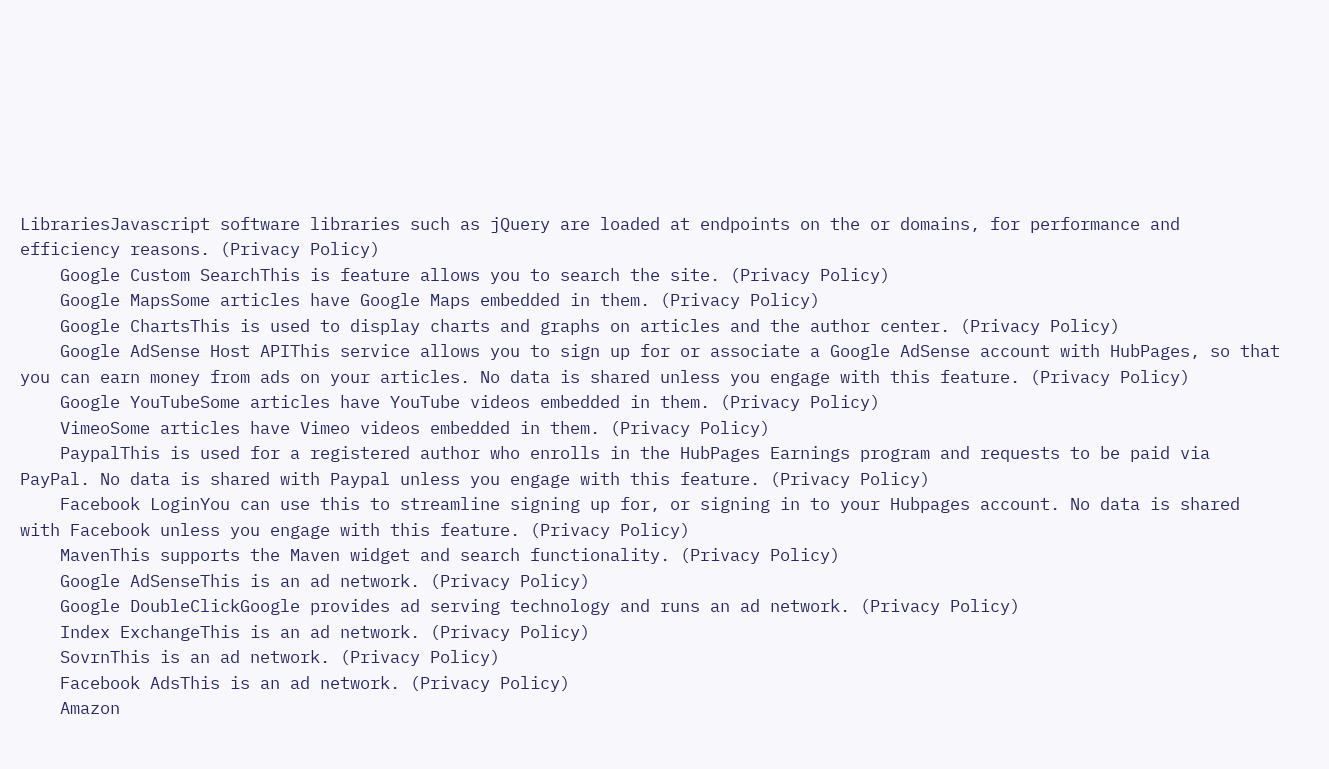LibrariesJavascript software libraries such as jQuery are loaded at endpoints on the or domains, for performance and efficiency reasons. (Privacy Policy)
    Google Custom SearchThis is feature allows you to search the site. (Privacy Policy)
    Google MapsSome articles have Google Maps embedded in them. (Privacy Policy)
    Google ChartsThis is used to display charts and graphs on articles and the author center. (Privacy Policy)
    Google AdSense Host APIThis service allows you to sign up for or associate a Google AdSense account with HubPages, so that you can earn money from ads on your articles. No data is shared unless you engage with this feature. (Privacy Policy)
    Google YouTubeSome articles have YouTube videos embedded in them. (Privacy Policy)
    VimeoSome articles have Vimeo videos embedded in them. (Privacy Policy)
    PaypalThis is used for a registered author who enrolls in the HubPages Earnings program and requests to be paid via PayPal. No data is shared with Paypal unless you engage with this feature. (Privacy Policy)
    Facebook LoginYou can use this to streamline signing up for, or signing in to your Hubpages account. No data is shared with Facebook unless you engage with this feature. (Privacy Policy)
    MavenThis supports the Maven widget and search functionality. (Privacy Policy)
    Google AdSenseThis is an ad network. (Privacy Policy)
    Google DoubleClickGoogle provides ad serving technology and runs an ad network. (Privacy Policy)
    Index ExchangeThis is an ad network. (Privacy Policy)
    SovrnThis is an ad network. (Privacy Policy)
    Facebook AdsThis is an ad network. (Privacy Policy)
    Amazon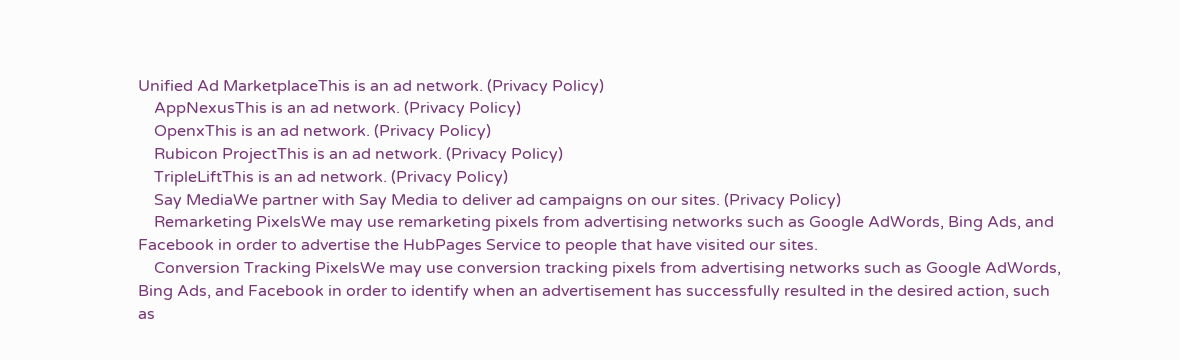Unified Ad MarketplaceThis is an ad network. (Privacy Policy)
    AppNexusThis is an ad network. (Privacy Policy)
    OpenxThis is an ad network. (Privacy Policy)
    Rubicon ProjectThis is an ad network. (Privacy Policy)
    TripleLiftThis is an ad network. (Privacy Policy)
    Say MediaWe partner with Say Media to deliver ad campaigns on our sites. (Privacy Policy)
    Remarketing PixelsWe may use remarketing pixels from advertising networks such as Google AdWords, Bing Ads, and Facebook in order to advertise the HubPages Service to people that have visited our sites.
    Conversion Tracking PixelsWe may use conversion tracking pixels from advertising networks such as Google AdWords, Bing Ads, and Facebook in order to identify when an advertisement has successfully resulted in the desired action, such as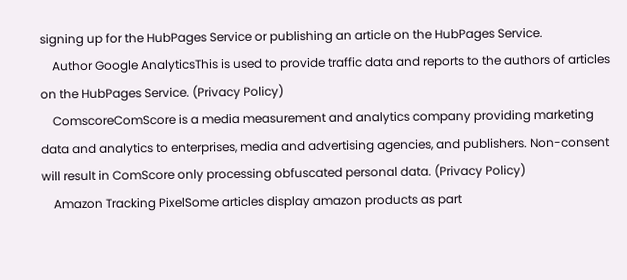signing up for the HubPages Service or publishing an article on the HubPages Service.
    Author Google AnalyticsThis is used to provide traffic data and reports to the authors of articles on the HubPages Service. (Privacy Policy)
    ComscoreComScore is a media measurement and analytics company providing marketing data and analytics to enterprises, media and advertising agencies, and publishers. Non-consent will result in ComScore only processing obfuscated personal data. (Privacy Policy)
    Amazon Tracking PixelSome articles display amazon products as part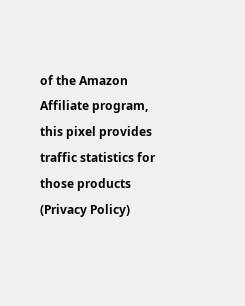of the Amazon Affiliate program, this pixel provides traffic statistics for those products (Privacy Policy)